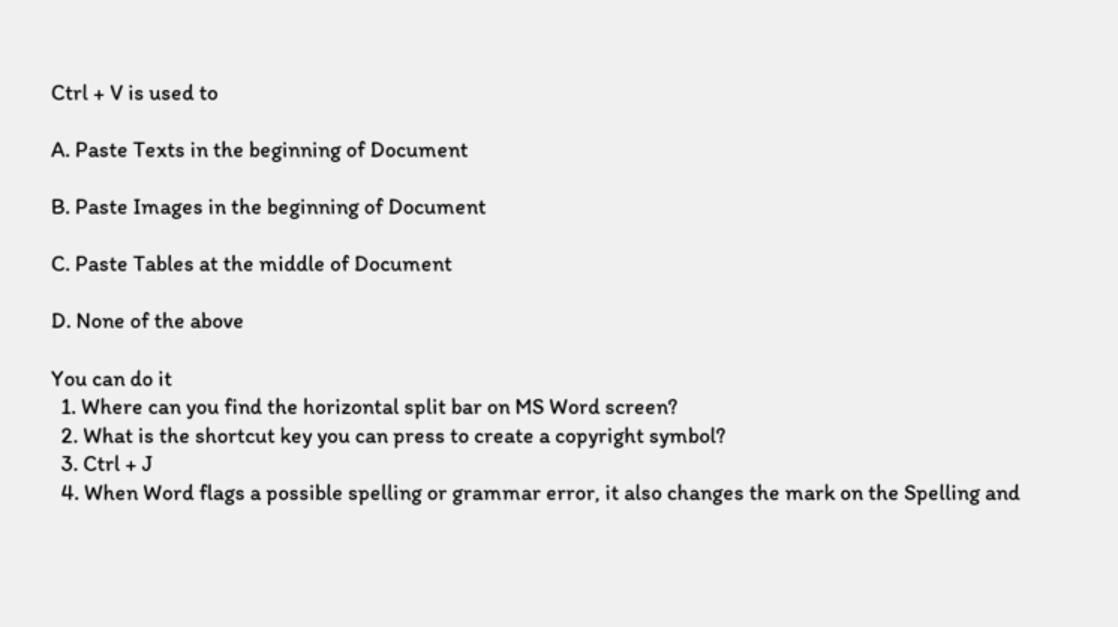Ctrl + V is used to

A. Paste Texts in the beginning of Document

B. Paste Images in the beginning of Document

C. Paste Tables at the middle of Document

D. None of the above

You can do it
  1. Where can you find the horizontal split bar on MS Word screen?
  2. What is the shortcut key you can press to create a copyright symbol?
  3. Ctrl + J
  4. When Word flags a possible spelling or grammar error, it also changes the mark on the Spelling and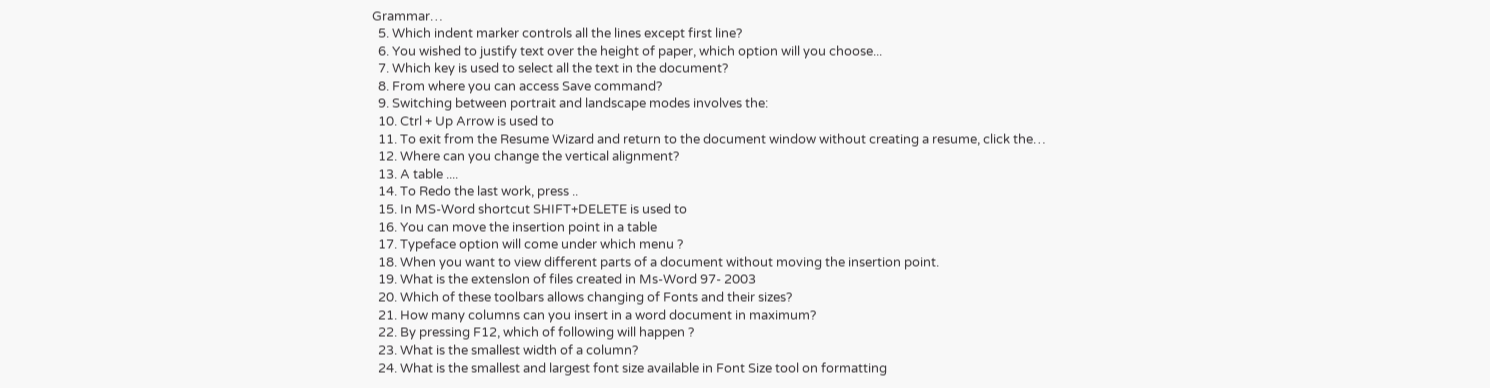Grammar…
  5. Which indent marker controls all the lines except first line?
  6. You wished to justify text over the height of paper, which option will you choose...
  7. Which key is used to select all the text in the document?
  8. From where you can access Save command?
  9. Switching between portrait and landscape modes involves the:
  10. Ctrl + Up Arrow is used to
  11. To exit from the Resume Wizard and return to the document window without creating a resume, click the…
  12. Where can you change the vertical alignment?
  13. A table ....
  14. To Redo the last work, press ..
  15. In MS-Word shortcut SHIFT+DELETE is used to
  16. You can move the insertion point in a table
  17. Typeface option will come under which menu ?
  18. When you want to view different parts of a document without moving the insertion point.
  19. What is the extenslon of files created in Ms-Word 97- 2003
  20. Which of these toolbars allows changing of Fonts and their sizes?
  21. How many columns can you insert in a word document in maximum?
  22. By pressing F12, which of following will happen ?
  23. What is the smallest width of a column?
  24. What is the smallest and largest font size available in Font Size tool on formatting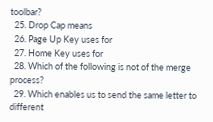toolbar?
  25. Drop Cap means
  26. Page Up Key uses for
  27. Home Key uses for
  28. Which of the following is not of the merge process?
  29. Which enables us to send the same letter to different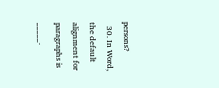persons?
  30. In Word, the default alignment for paragraphs is _____.